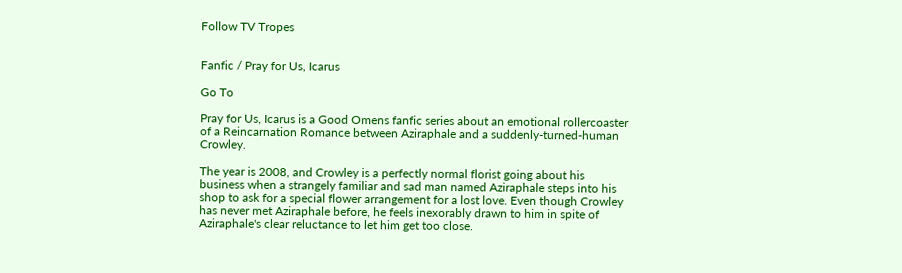Follow TV Tropes


Fanfic / Pray for Us, Icarus

Go To

Pray for Us, Icarus is a Good Omens fanfic series about an emotional rollercoaster of a Reincarnation Romance between Aziraphale and a suddenly-turned-human Crowley.

The year is 2008, and Crowley is a perfectly normal florist going about his business when a strangely familiar and sad man named Aziraphale steps into his shop to ask for a special flower arrangement for a lost love. Even though Crowley has never met Aziraphale before, he feels inexorably drawn to him in spite of Aziraphale's clear reluctance to let him get too close.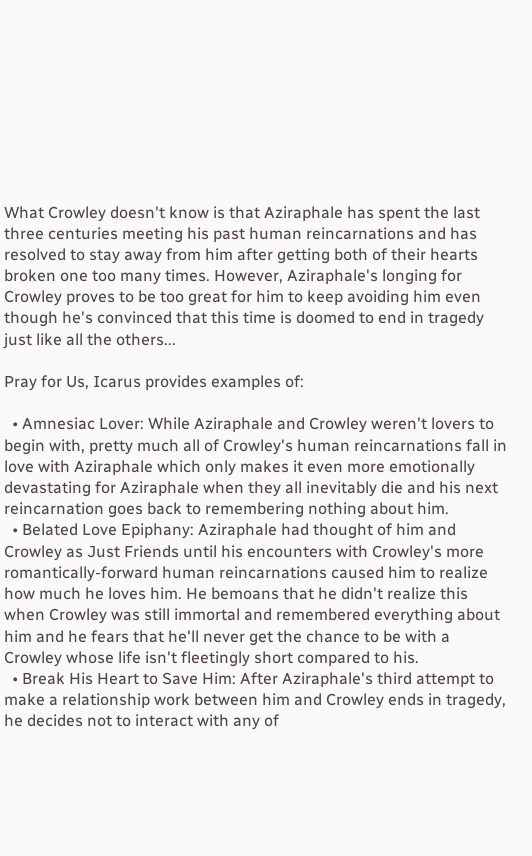What Crowley doesn't know is that Aziraphale has spent the last three centuries meeting his past human reincarnations and has resolved to stay away from him after getting both of their hearts broken one too many times. However, Aziraphale's longing for Crowley proves to be too great for him to keep avoiding him even though he's convinced that this time is doomed to end in tragedy just like all the others...

Pray for Us, Icarus provides examples of:

  • Amnesiac Lover: While Aziraphale and Crowley weren't lovers to begin with, pretty much all of Crowley's human reincarnations fall in love with Aziraphale which only makes it even more emotionally devastating for Aziraphale when they all inevitably die and his next reincarnation goes back to remembering nothing about him.
  • Belated Love Epiphany: Aziraphale had thought of him and Crowley as Just Friends until his encounters with Crowley's more romantically-forward human reincarnations caused him to realize how much he loves him. He bemoans that he didn't realize this when Crowley was still immortal and remembered everything about him and he fears that he'll never get the chance to be with a Crowley whose life isn't fleetingly short compared to his.
  • Break His Heart to Save Him: After Aziraphale's third attempt to make a relationship work between him and Crowley ends in tragedy, he decides not to interact with any of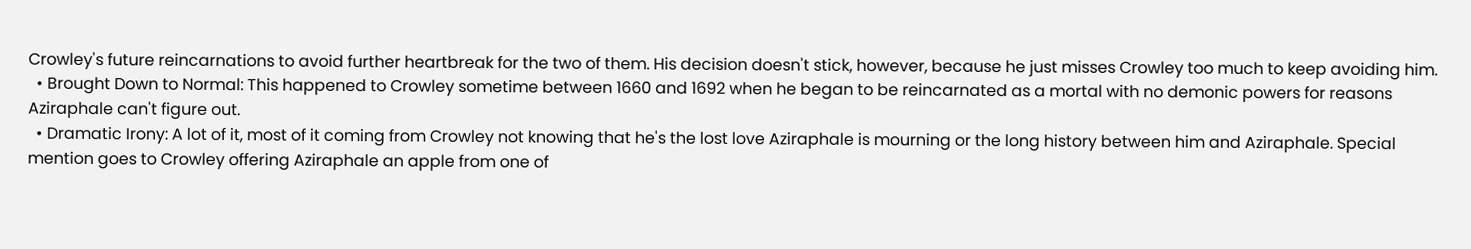Crowley's future reincarnations to avoid further heartbreak for the two of them. His decision doesn't stick, however, because he just misses Crowley too much to keep avoiding him.
  • Brought Down to Normal: This happened to Crowley sometime between 1660 and 1692 when he began to be reincarnated as a mortal with no demonic powers for reasons Aziraphale can't figure out.
  • Dramatic Irony: A lot of it, most of it coming from Crowley not knowing that he's the lost love Aziraphale is mourning or the long history between him and Aziraphale. Special mention goes to Crowley offering Aziraphale an apple from one of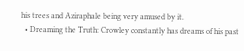his trees and Aziraphale being very amused by it.
  • Dreaming the Truth: Crowley constantly has dreams of his past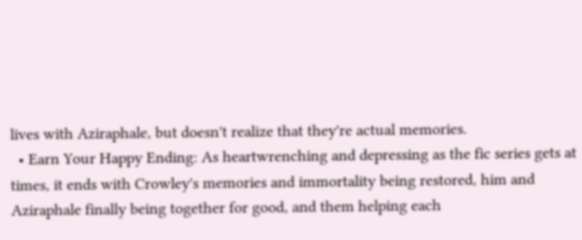lives with Aziraphale, but doesn't realize that they're actual memories.
  • Earn Your Happy Ending: As heartwrenching and depressing as the fic series gets at times, it ends with Crowley's memories and immortality being restored, him and Aziraphale finally being together for good, and them helping each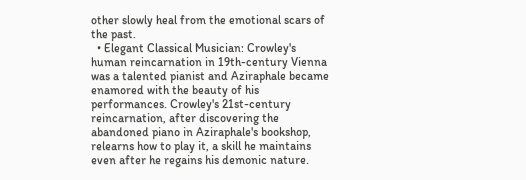other slowly heal from the emotional scars of the past.
  • Elegant Classical Musician: Crowley's human reincarnation in 19th-century Vienna was a talented pianist and Aziraphale became enamored with the beauty of his performances. Crowley's 21st-century reincarnation, after discovering the abandoned piano in Aziraphale's bookshop, relearns how to play it, a skill he maintains even after he regains his demonic nature.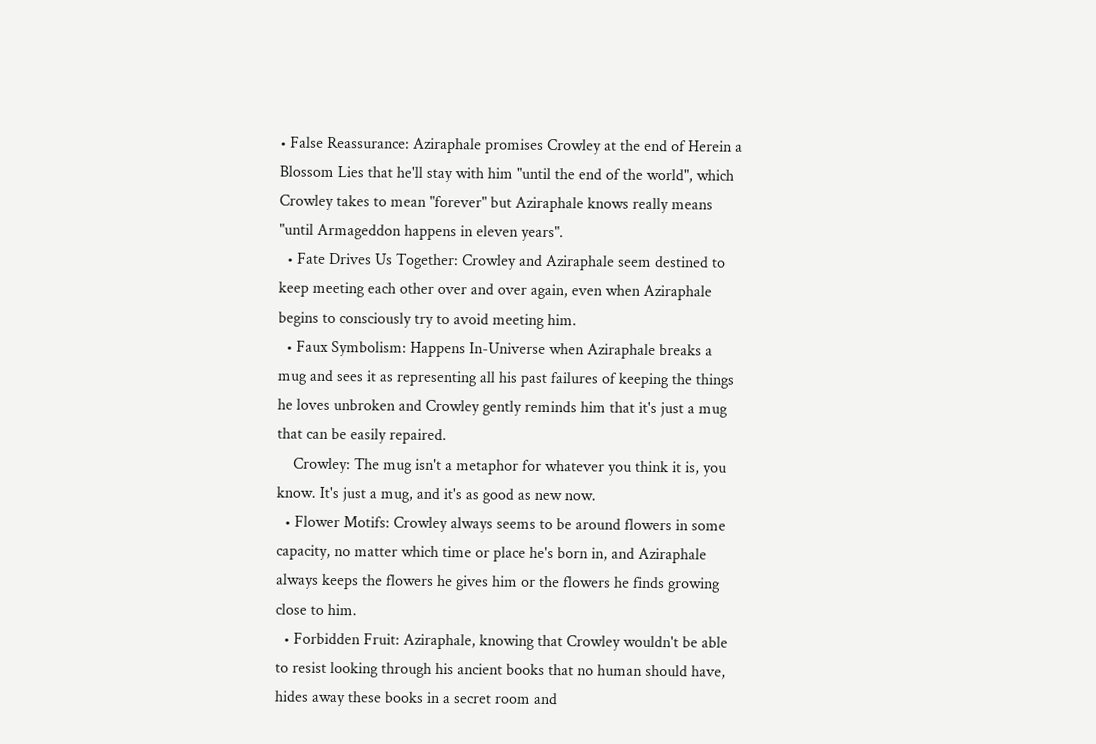• False Reassurance: Aziraphale promises Crowley at the end of Herein a Blossom Lies that he'll stay with him "until the end of the world", which Crowley takes to mean "forever" but Aziraphale knows really means "until Armageddon happens in eleven years".
  • Fate Drives Us Together: Crowley and Aziraphale seem destined to keep meeting each other over and over again, even when Aziraphale begins to consciously try to avoid meeting him.
  • Faux Symbolism: Happens In-Universe when Aziraphale breaks a mug and sees it as representing all his past failures of keeping the things he loves unbroken and Crowley gently reminds him that it's just a mug that can be easily repaired.
    Crowley: The mug isn't a metaphor for whatever you think it is, you know. It's just a mug, and it's as good as new now.
  • Flower Motifs: Crowley always seems to be around flowers in some capacity, no matter which time or place he's born in, and Aziraphale always keeps the flowers he gives him or the flowers he finds growing close to him.
  • Forbidden Fruit: Aziraphale, knowing that Crowley wouldn't be able to resist looking through his ancient books that no human should have, hides away these books in a secret room and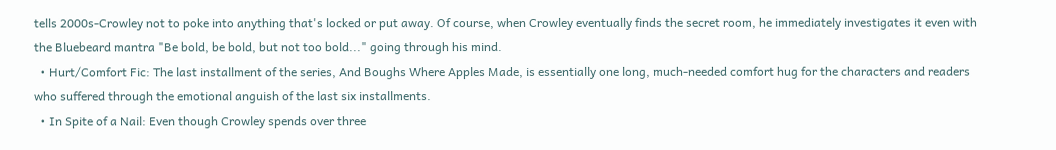tells 2000s-Crowley not to poke into anything that's locked or put away. Of course, when Crowley eventually finds the secret room, he immediately investigates it even with the Bluebeard mantra "Be bold, be bold, but not too bold..." going through his mind.
  • Hurt/Comfort Fic: The last installment of the series, And Boughs Where Apples Made, is essentially one long, much-needed comfort hug for the characters and readers who suffered through the emotional anguish of the last six installments.
  • In Spite of a Nail: Even though Crowley spends over three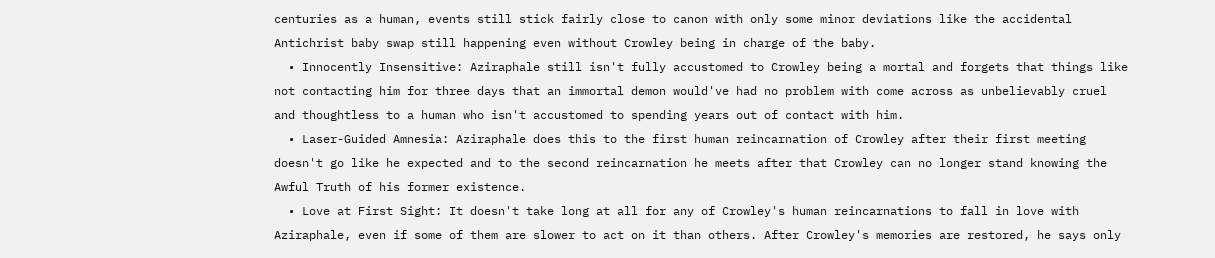centuries as a human, events still stick fairly close to canon with only some minor deviations like the accidental Antichrist baby swap still happening even without Crowley being in charge of the baby.
  • Innocently Insensitive: Aziraphale still isn't fully accustomed to Crowley being a mortal and forgets that things like not contacting him for three days that an immortal demon would've had no problem with come across as unbelievably cruel and thoughtless to a human who isn't accustomed to spending years out of contact with him.
  • Laser-Guided Amnesia: Aziraphale does this to the first human reincarnation of Crowley after their first meeting doesn't go like he expected and to the second reincarnation he meets after that Crowley can no longer stand knowing the Awful Truth of his former existence.
  • Love at First Sight: It doesn't take long at all for any of Crowley's human reincarnations to fall in love with Aziraphale, even if some of them are slower to act on it than others. After Crowley's memories are restored, he says only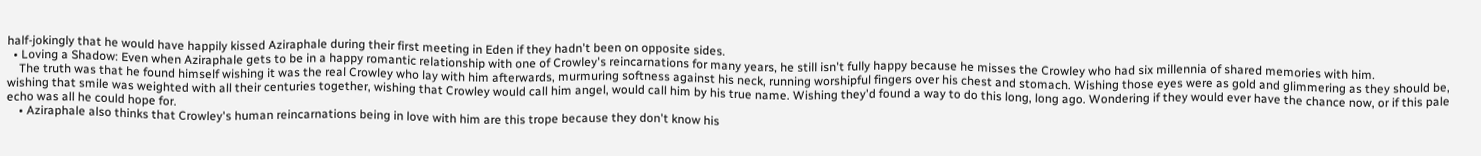half-jokingly that he would have happily kissed Aziraphale during their first meeting in Eden if they hadn't been on opposite sides.
  • Loving a Shadow: Even when Aziraphale gets to be in a happy romantic relationship with one of Crowley's reincarnations for many years, he still isn't fully happy because he misses the Crowley who had six millennia of shared memories with him.
    The truth was that he found himself wishing it was the real Crowley who lay with him afterwards, murmuring softness against his neck, running worshipful fingers over his chest and stomach. Wishing those eyes were as gold and glimmering as they should be, wishing that smile was weighted with all their centuries together, wishing that Crowley would call him angel, would call him by his true name. Wishing they'd found a way to do this long, long ago. Wondering if they would ever have the chance now, or if this pale echo was all he could hope for.
    • Aziraphale also thinks that Crowley's human reincarnations being in love with him are this trope because they don't know his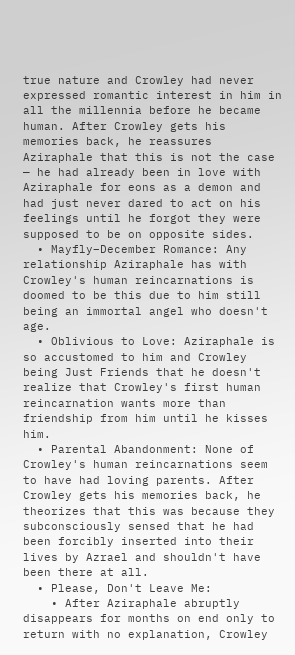true nature and Crowley had never expressed romantic interest in him in all the millennia before he became human. After Crowley gets his memories back, he reassures Aziraphale that this is not the case — he had already been in love with Aziraphale for eons as a demon and had just never dared to act on his feelings until he forgot they were supposed to be on opposite sides.
  • Mayfly–December Romance: Any relationship Aziraphale has with Crowley's human reincarnations is doomed to be this due to him still being an immortal angel who doesn't age.
  • Oblivious to Love: Aziraphale is so accustomed to him and Crowley being Just Friends that he doesn't realize that Crowley's first human reincarnation wants more than friendship from him until he kisses him.
  • Parental Abandonment: None of Crowley's human reincarnations seem to have had loving parents. After Crowley gets his memories back, he theorizes that this was because they subconsciously sensed that he had been forcibly inserted into their lives by Azrael and shouldn't have been there at all.
  • Please, Don't Leave Me:
    • After Aziraphale abruptly disappears for months on end only to return with no explanation, Crowley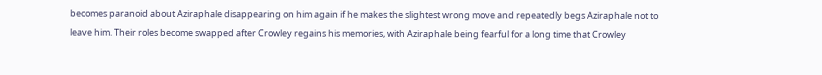becomes paranoid about Aziraphale disappearing on him again if he makes the slightest wrong move and repeatedly begs Aziraphale not to leave him. Their roles become swapped after Crowley regains his memories, with Aziraphale being fearful for a long time that Crowley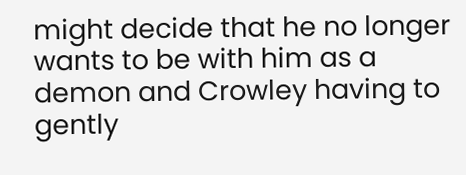might decide that he no longer wants to be with him as a demon and Crowley having to gently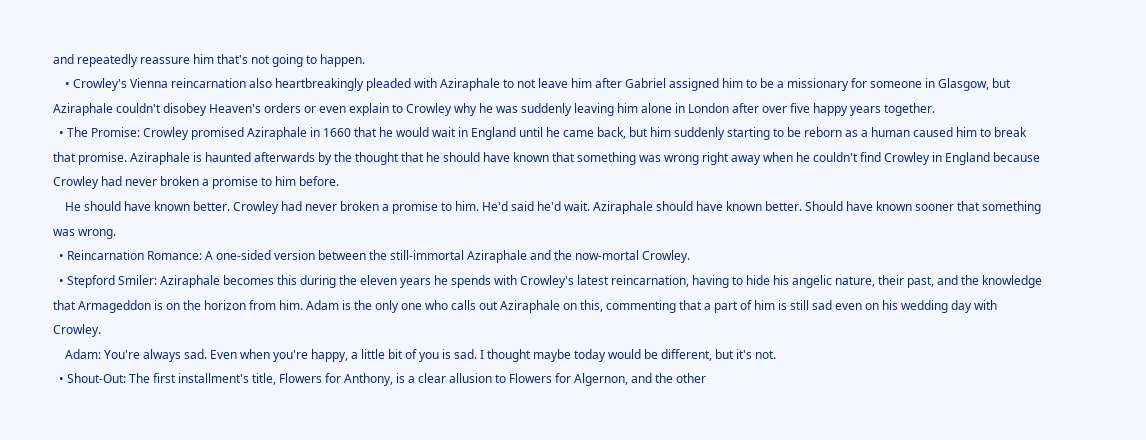and repeatedly reassure him that's not going to happen.
    • Crowley's Vienna reincarnation also heartbreakingly pleaded with Aziraphale to not leave him after Gabriel assigned him to be a missionary for someone in Glasgow, but Aziraphale couldn't disobey Heaven's orders or even explain to Crowley why he was suddenly leaving him alone in London after over five happy years together.
  • The Promise: Crowley promised Aziraphale in 1660 that he would wait in England until he came back, but him suddenly starting to be reborn as a human caused him to break that promise. Aziraphale is haunted afterwards by the thought that he should have known that something was wrong right away when he couldn't find Crowley in England because Crowley had never broken a promise to him before.
    He should have known better. Crowley had never broken a promise to him. He'd said he'd wait. Aziraphale should have known better. Should have known sooner that something was wrong.
  • Reincarnation Romance: A one-sided version between the still-immortal Aziraphale and the now-mortal Crowley.
  • Stepford Smiler: Aziraphale becomes this during the eleven years he spends with Crowley's latest reincarnation, having to hide his angelic nature, their past, and the knowledge that Armageddon is on the horizon from him. Adam is the only one who calls out Aziraphale on this, commenting that a part of him is still sad even on his wedding day with Crowley.
    Adam: You're always sad. Even when you're happy, a little bit of you is sad. I thought maybe today would be different, but it's not.
  • Shout-Out: The first installment's title, Flowers for Anthony, is a clear allusion to Flowers for Algernon, and the other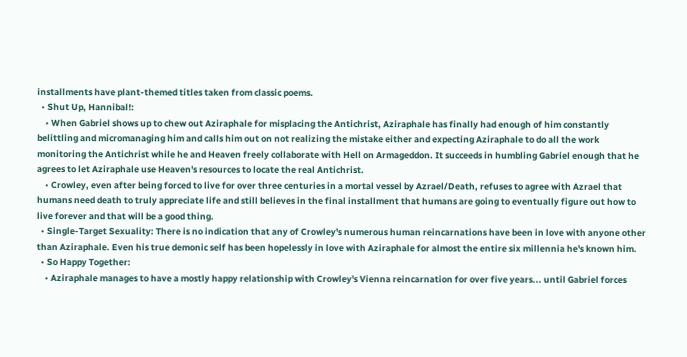installments have plant-themed titles taken from classic poems.
  • Shut Up, Hannibal!:
    • When Gabriel shows up to chew out Aziraphale for misplacing the Antichrist, Aziraphale has finally had enough of him constantly belittling and micromanaging him and calls him out on not realizing the mistake either and expecting Aziraphale to do all the work monitoring the Antichrist while he and Heaven freely collaborate with Hell on Armageddon. It succeeds in humbling Gabriel enough that he agrees to let Aziraphale use Heaven's resources to locate the real Antichrist.
    • Crowley, even after being forced to live for over three centuries in a mortal vessel by Azrael/Death, refuses to agree with Azrael that humans need death to truly appreciate life and still believes in the final installment that humans are going to eventually figure out how to live forever and that will be a good thing.
  • Single-Target Sexuality: There is no indication that any of Crowley's numerous human reincarnations have been in love with anyone other than Aziraphale. Even his true demonic self has been hopelessly in love with Aziraphale for almost the entire six millennia he's known him.
  • So Happy Together:
    • Aziraphale manages to have a mostly happy relationship with Crowley's Vienna reincarnation for over five years... until Gabriel forces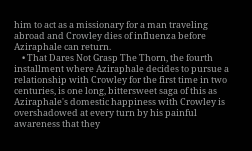him to act as a missionary for a man traveling abroad and Crowley dies of influenza before Aziraphale can return.
    • That Dares Not Grasp The Thorn, the fourth installment where Aziraphale decides to pursue a relationship with Crowley for the first time in two centuries, is one long, bittersweet saga of this as Aziraphale's domestic happiness with Crowley is overshadowed at every turn by his painful awareness that they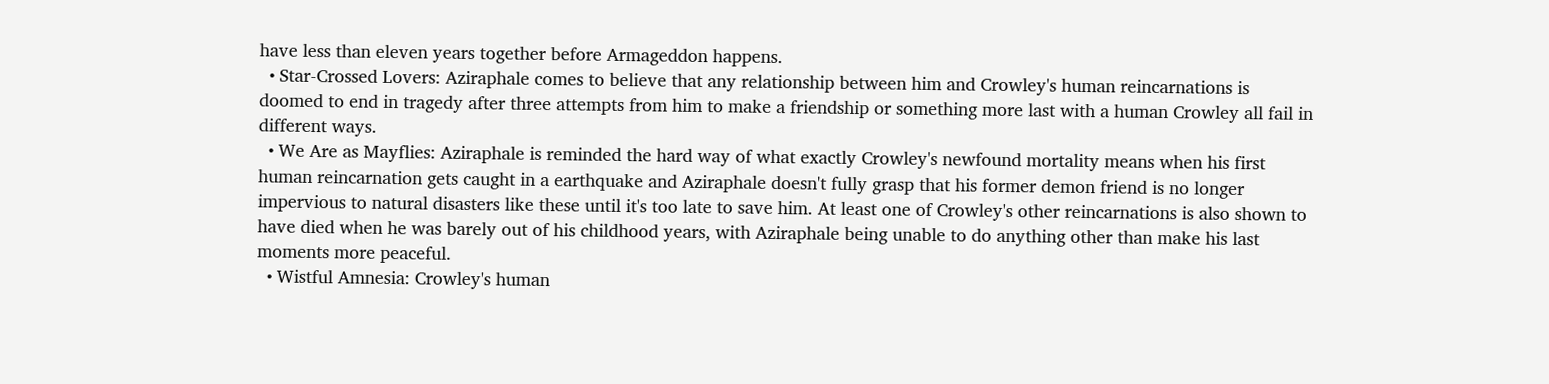have less than eleven years together before Armageddon happens.
  • Star-Crossed Lovers: Aziraphale comes to believe that any relationship between him and Crowley's human reincarnations is doomed to end in tragedy after three attempts from him to make a friendship or something more last with a human Crowley all fail in different ways.
  • We Are as Mayflies: Aziraphale is reminded the hard way of what exactly Crowley's newfound mortality means when his first human reincarnation gets caught in a earthquake and Aziraphale doesn't fully grasp that his former demon friend is no longer impervious to natural disasters like these until it's too late to save him. At least one of Crowley's other reincarnations is also shown to have died when he was barely out of his childhood years, with Aziraphale being unable to do anything other than make his last moments more peaceful.
  • Wistful Amnesia: Crowley's human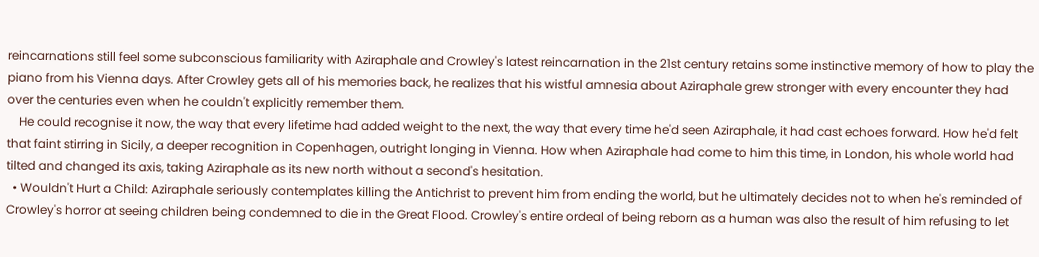reincarnations still feel some subconscious familiarity with Aziraphale and Crowley's latest reincarnation in the 21st century retains some instinctive memory of how to play the piano from his Vienna days. After Crowley gets all of his memories back, he realizes that his wistful amnesia about Aziraphale grew stronger with every encounter they had over the centuries even when he couldn't explicitly remember them.
    He could recognise it now, the way that every lifetime had added weight to the next, the way that every time he'd seen Aziraphale, it had cast echoes forward. How he'd felt that faint stirring in Sicily, a deeper recognition in Copenhagen, outright longing in Vienna. How when Aziraphale had come to him this time, in London, his whole world had tilted and changed its axis, taking Aziraphale as its new north without a second's hesitation.
  • Wouldn't Hurt a Child: Aziraphale seriously contemplates killing the Antichrist to prevent him from ending the world, but he ultimately decides not to when he's reminded of Crowley's horror at seeing children being condemned to die in the Great Flood. Crowley's entire ordeal of being reborn as a human was also the result of him refusing to let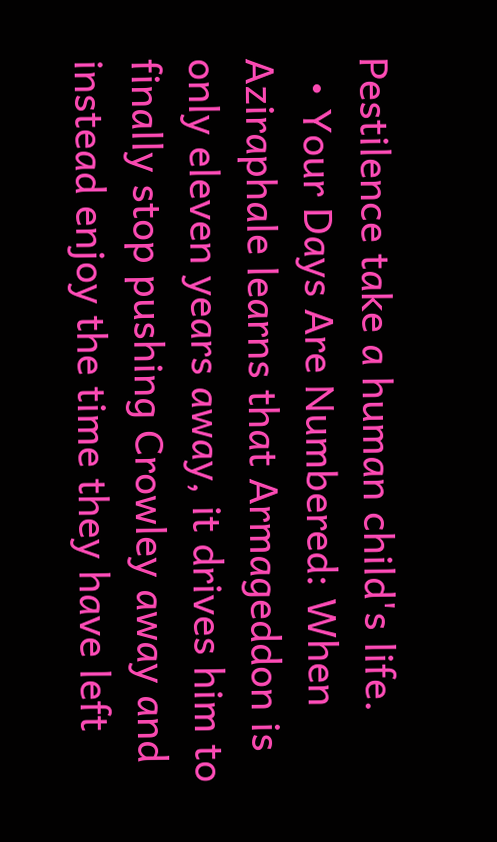Pestilence take a human child's life.
  • Your Days Are Numbered: When Aziraphale learns that Armageddon is only eleven years away, it drives him to finally stop pushing Crowley away and instead enjoy the time they have left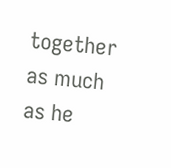together as much as he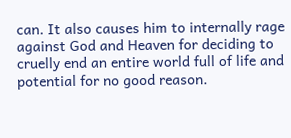can. It also causes him to internally rage against God and Heaven for deciding to cruelly end an entire world full of life and potential for no good reason.